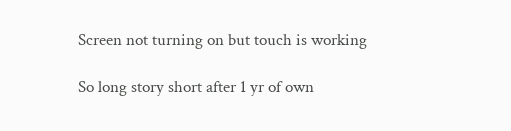Screen not turning on but touch is working

So long story short after 1 yr of own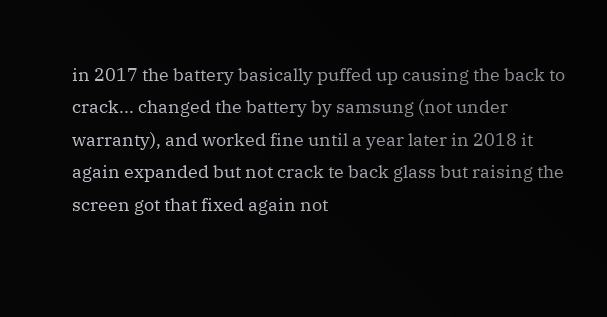in 2017 the battery basically puffed up causing the back to crack... changed the battery by samsung (not under warranty), and worked fine until a year later in 2018 it again expanded but not crack te back glass but raising the screen got that fixed again not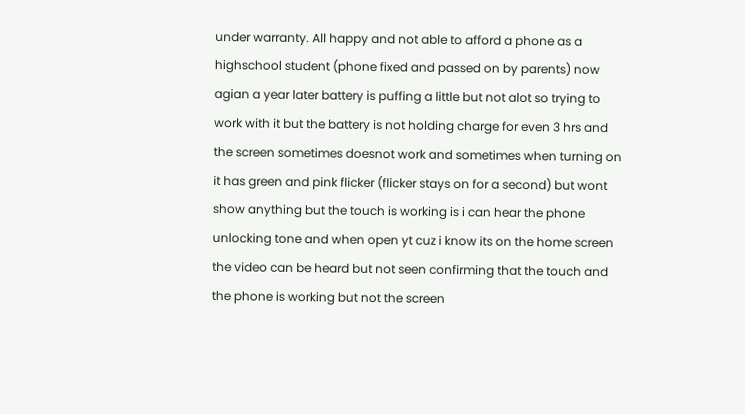under warranty. All happy and not able to afford a phone as a highschool student (phone fixed and passed on by parents) now agian a year later battery is puffing a little but not alot so trying to work with it but the battery is not holding charge for even 3 hrs and the screen sometimes doesnot work and sometimes when turning on it has green and pink flicker (flicker stays on for a second) but wont show anything but the touch is working is i can hear the phone unlocking tone and when open yt cuz i know its on the home screen the video can be heard but not seen confirming that the touch and the phone is working but not the screen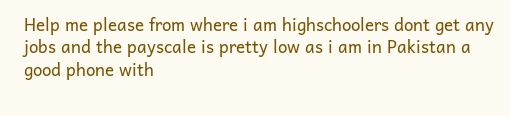Help me please from where i am highschoolers dont get any jobs and the payscale is pretty low as i am in Pakistan a good phone with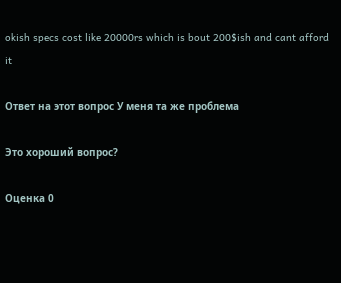okish specs cost like 20000rs which is bout 200$ish and cant afford it

Ответ на этот вопрос У меня та же проблема

Это хороший вопрос?

Оценка 0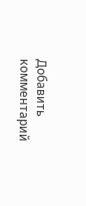Добавить комментарий